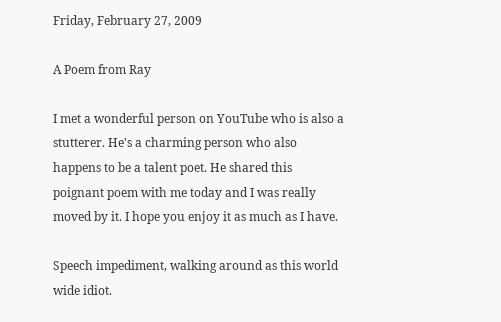Friday, February 27, 2009

A Poem from Ray

I met a wonderful person on YouTube who is also a stutterer. He's a charming person who also happens to be a talent poet. He shared this poignant poem with me today and I was really moved by it. I hope you enjoy it as much as I have.

Speech impediment, walking around as this world wide idiot.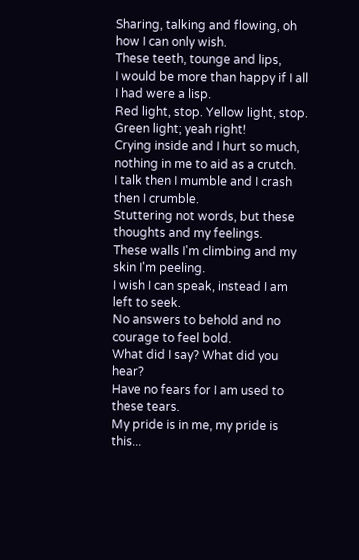Sharing, talking and flowing, oh how I can only wish.
These teeth, tounge and lips,
I would be more than happy if I all I had were a lisp.
Red light, stop. Yellow light, stop. Green light; yeah right!
Crying inside and I hurt so much, nothing in me to aid as a crutch.
I talk then I mumble and I crash then I crumble.
Stuttering not words, but these thoughts and my feelings.
These walls I'm climbing and my skin I'm peeling.
I wish I can speak, instead I am left to seek.
No answers to behold and no courage to feel bold.
What did I say? What did you hear?
Have no fears for I am used to these tears.
My pride is in me, my pride is this...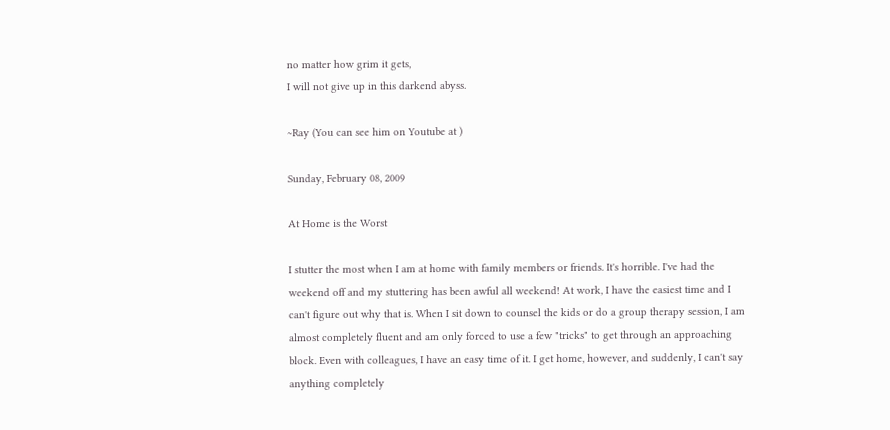no matter how grim it gets,
I will not give up in this darkend abyss.

~Ray (You can see him on Youtube at )

Sunday, February 08, 2009

At Home is the Worst

I stutter the most when I am at home with family members or friends. It's horrible. I've had the weekend off and my stuttering has been awful all weekend! At work, I have the easiest time and I can't figure out why that is. When I sit down to counsel the kids or do a group therapy session, I am almost completely fluent and am only forced to use a few "tricks" to get through an approaching block. Even with colleagues, I have an easy time of it. I get home, however, and suddenly, I can't say anything completely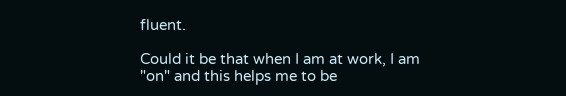fluent.

Could it be that when I am at work, I am "on" and this helps me to be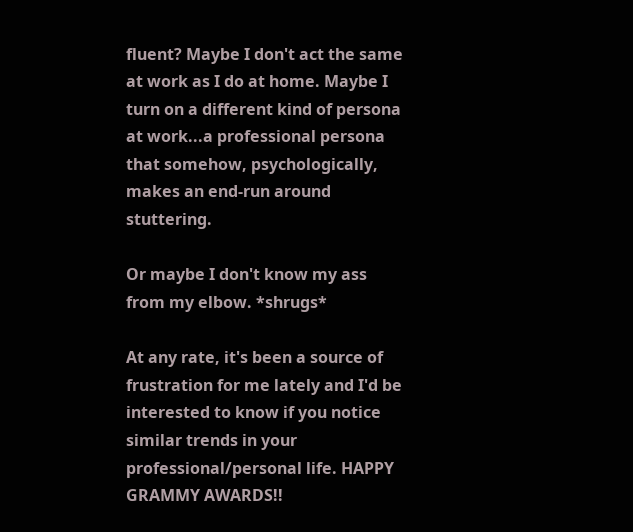fluent? Maybe I don't act the same at work as I do at home. Maybe I turn on a different kind of persona at work...a professional persona that somehow, psychologically, makes an end-run around stuttering.

Or maybe I don't know my ass from my elbow. *shrugs*

At any rate, it's been a source of frustration for me lately and I'd be interested to know if you notice similar trends in your professional/personal life. HAPPY GRAMMY AWARDS!!